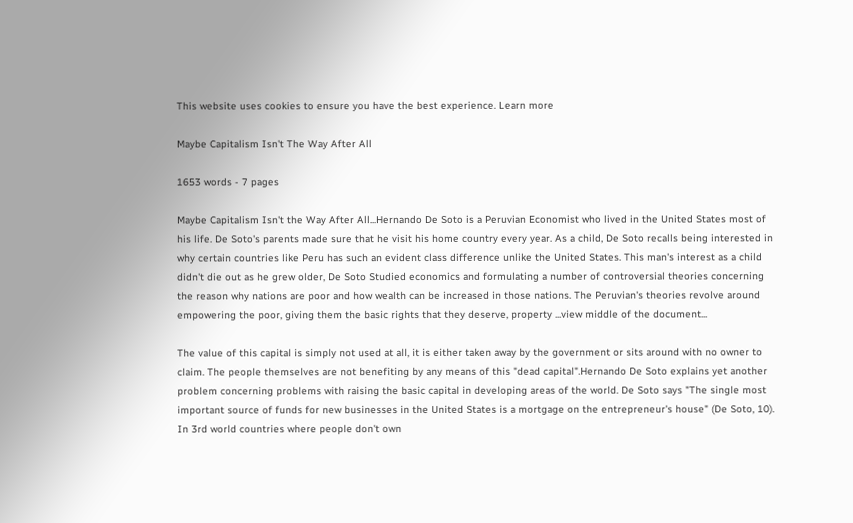This website uses cookies to ensure you have the best experience. Learn more

Maybe Capitalism Isn't The Way After All

1653 words - 7 pages

Maybe Capitalism Isn't the Way After All...Hernando De Soto is a Peruvian Economist who lived in the United States most of his life. De Soto's parents made sure that he visit his home country every year. As a child, De Soto recalls being interested in why certain countries like Peru has such an evident class difference unlike the United States. This man's interest as a child didn't die out as he grew older, De Soto Studied economics and formulating a number of controversial theories concerning the reason why nations are poor and how wealth can be increased in those nations. The Peruvian's theories revolve around empowering the poor, giving them the basic rights that they deserve, property ...view middle of the document...

The value of this capital is simply not used at all, it is either taken away by the government or sits around with no owner to claim. The people themselves are not benefiting by any means of this "dead capital".Hernando De Soto explains yet another problem concerning problems with raising the basic capital in developing areas of the world. De Soto says "The single most important source of funds for new businesses in the United States is a mortgage on the entrepreneur's house" (De Soto, 10). In 3rd world countries where people don't own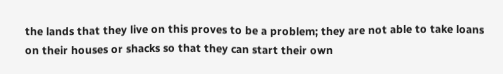the lands that they live on this proves to be a problem; they are not able to take loans on their houses or shacks so that they can start their own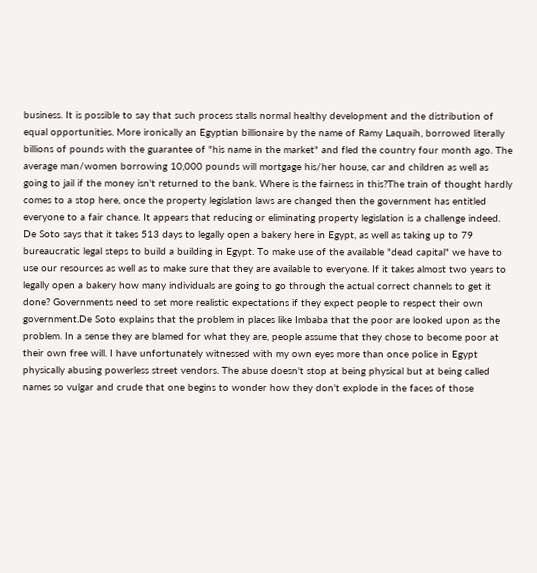business. It is possible to say that such process stalls normal healthy development and the distribution of equal opportunities. More ironically an Egyptian billionaire by the name of Ramy Laquaih, borrowed literally billions of pounds with the guarantee of "his name in the market" and fled the country four month ago. The average man/women borrowing 10,000 pounds will mortgage his/her house, car and children as well as going to jail if the money isn't returned to the bank. Where is the fairness in this?The train of thought hardly comes to a stop here, once the property legislation laws are changed then the government has entitled everyone to a fair chance. It appears that reducing or eliminating property legislation is a challenge indeed. De Soto says that it takes 513 days to legally open a bakery here in Egypt, as well as taking up to 79 bureaucratic legal steps to build a building in Egypt. To make use of the available "dead capital" we have to use our resources as well as to make sure that they are available to everyone. If it takes almost two years to legally open a bakery how many individuals are going to go through the actual correct channels to get it done? Governments need to set more realistic expectations if they expect people to respect their own government.De Soto explains that the problem in places like Imbaba that the poor are looked upon as the problem. In a sense they are blamed for what they are, people assume that they chose to become poor at their own free will. I have unfortunately witnessed with my own eyes more than once police in Egypt physically abusing powerless street vendors. The abuse doesn't stop at being physical but at being called names so vulgar and crude that one begins to wonder how they don't explode in the faces of those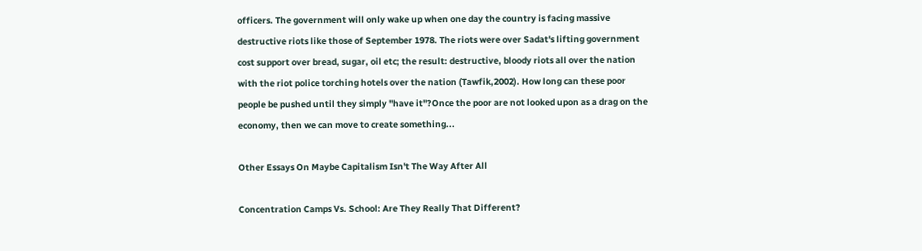officers. The government will only wake up when one day the country is facing massive destructive riots like those of September 1978. The riots were over Sadat's lifting government cost support over bread, sugar, oil etc; the result: destructive, bloody riots all over the nation with the riot police torching hotels over the nation (Tawfik,2002). How long can these poor people be pushed until they simply "have it"?Once the poor are not looked upon as a drag on the economy, then we can move to create something...

Other Essays On Maybe Capitalism Isn't The Way After All

Concentration Camps Vs. School: Are They Really That Different?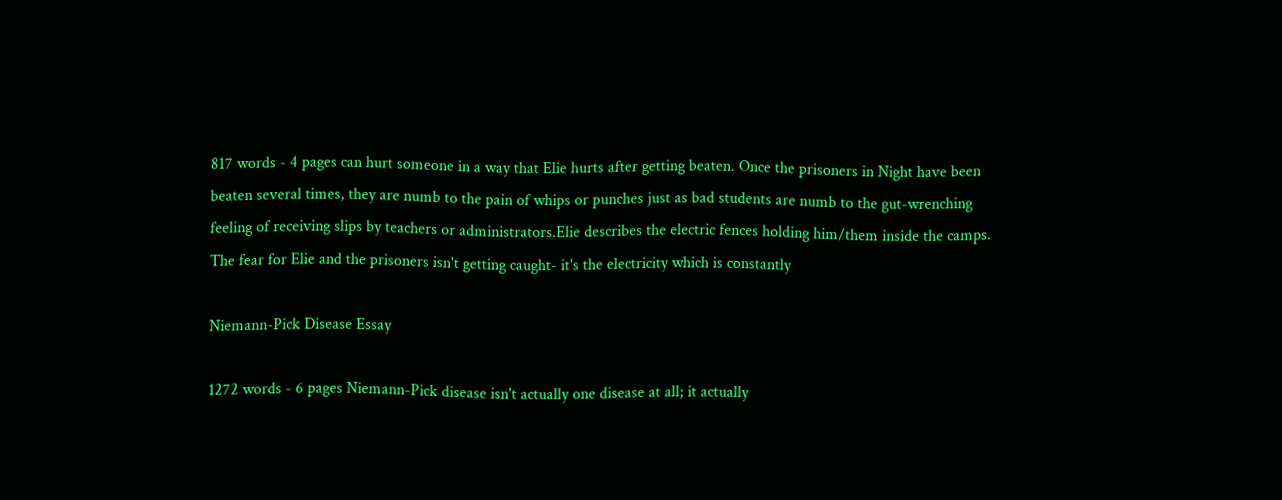817 words - 4 pages can hurt someone in a way that Elie hurts after getting beaten. Once the prisoners in Night have been beaten several times, they are numb to the pain of whips or punches just as bad students are numb to the gut-wrenching feeling of receiving slips by teachers or administrators.Elie describes the electric fences holding him/them inside the camps. The fear for Elie and the prisoners isn't getting caught- it's the electricity which is constantly

Niemann-Pick Disease Essay

1272 words - 6 pages Niemann-Pick disease isn't actually one disease at all; it actually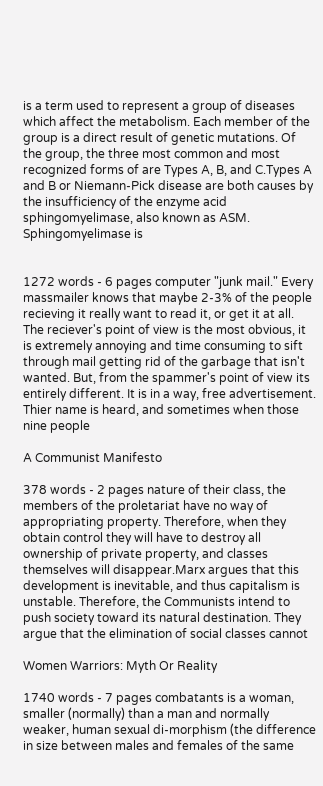is a term used to represent a group of diseases which affect the metabolism. Each member of the group is a direct result of genetic mutations. Of the group, the three most common and most recognized forms of are Types A, B, and C.Types A and B or Niemann-Pick disease are both causes by the insufficiency of the enzyme acid sphingomyelimase, also known as ASM. Sphingomyelimase is


1272 words - 6 pages computer "junk mail." Every massmailer knows that maybe 2-3% of the people recieving it really want to read it, or get it at all. The reciever's point of view is the most obvious, it is extremely annoying and time consuming to sift through mail getting rid of the garbage that isn't wanted. But, from the spammer's point of view its entirely different. It is in a way, free advertisement. Thier name is heard, and sometimes when those nine people

A Communist Manifesto

378 words - 2 pages nature of their class, the members of the proletariat have no way of appropriating property. Therefore, when they obtain control they will have to destroy all ownership of private property, and classes themselves will disappear.Marx argues that this development is inevitable, and thus capitalism is unstable. Therefore, the Communists intend to push society toward its natural destination. They argue that the elimination of social classes cannot

Women Warriors: Myth Or Reality

1740 words - 7 pages combatants is a woman, smaller (normally) than a man and normally weaker, human sexual di-morphism (the difference in size between males and females of the same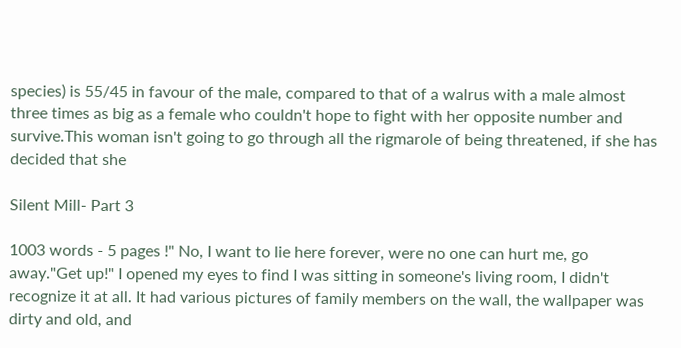species) is 55/45 in favour of the male, compared to that of a walrus with a male almost three times as big as a female who couldn't hope to fight with her opposite number and survive.This woman isn't going to go through all the rigmarole of being threatened, if she has decided that she

Silent Mill- Part 3

1003 words - 5 pages !" No, I want to lie here forever, were no one can hurt me, go away."Get up!" I opened my eyes to find I was sitting in someone's living room, I didn't recognize it at all. It had various pictures of family members on the wall, the wallpaper was dirty and old, and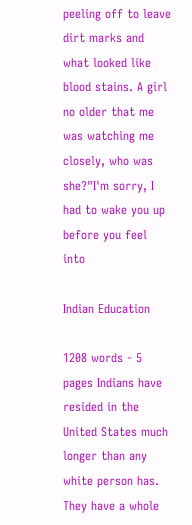peeling off to leave dirt marks and what looked like blood stains. A girl no older that me was watching me closely, who was she?"I'm sorry, I had to wake you up before you feel into

Indian Education

1208 words - 5 pages Indians have resided in the United States much longer than any white person has. They have a whole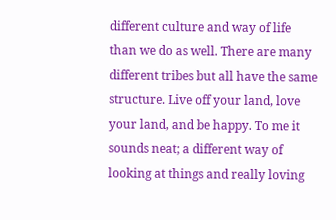different culture and way of life than we do as well. There are many different tribes but all have the same structure. Live off your land, love your land, and be happy. To me it sounds neat; a different way of looking at things and really loving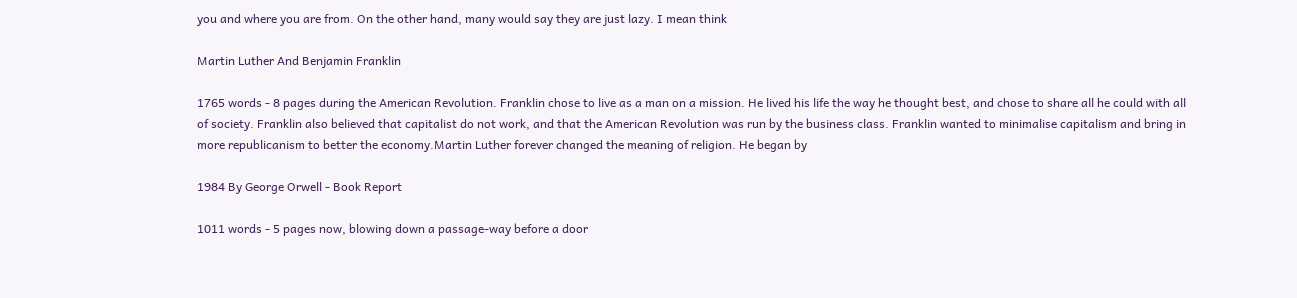you and where you are from. On the other hand, many would say they are just lazy. I mean think

Martin Luther And Benjamin Franklin

1765 words - 8 pages during the American Revolution. Franklin chose to live as a man on a mission. He lived his life the way he thought best, and chose to share all he could with all of society. Franklin also believed that capitalist do not work, and that the American Revolution was run by the business class. Franklin wanted to minimalise capitalism and bring in more republicanism to better the economy.Martin Luther forever changed the meaning of religion. He began by

1984 By George Orwell - Book Report

1011 words - 5 pages now, blowing down a passage-way before a door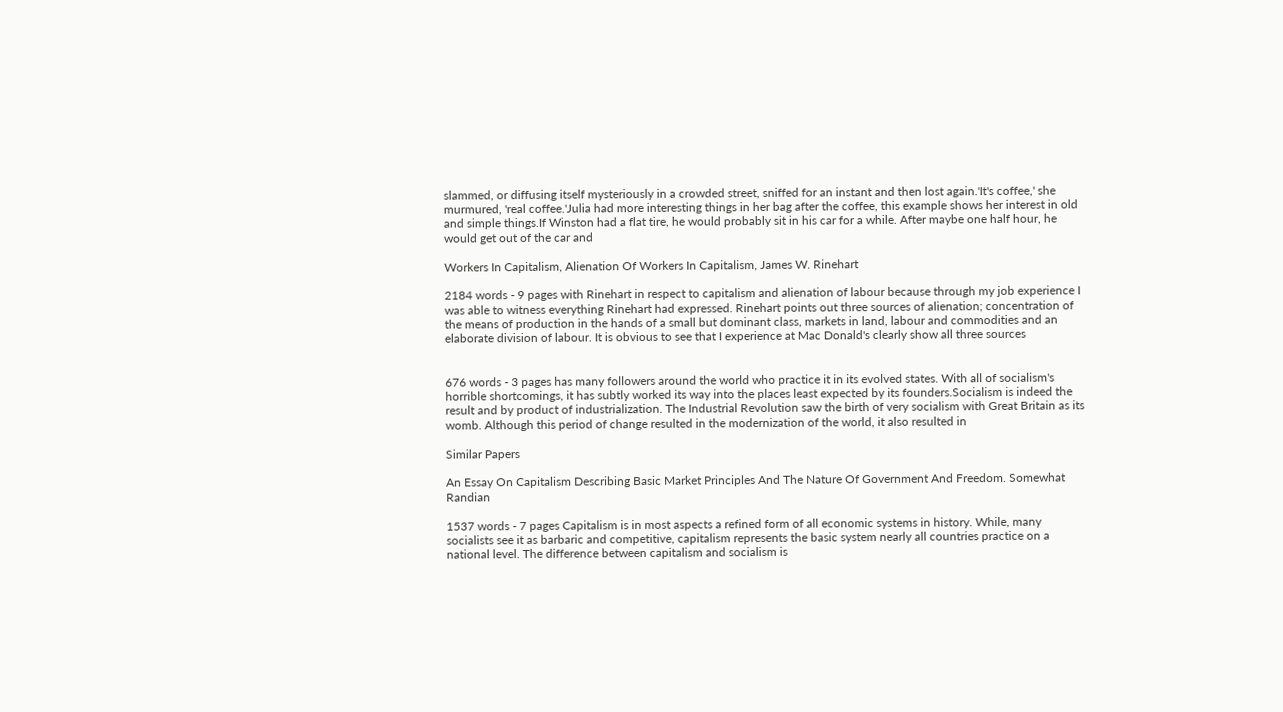slammed, or diffusing itself mysteriously in a crowded street, sniffed for an instant and then lost again.'It's coffee,' she murmured, 'real coffee.'Julia had more interesting things in her bag after the coffee, this example shows her interest in old and simple things.If Winston had a flat tire, he would probably sit in his car for a while. After maybe one half hour, he would get out of the car and

Workers In Capitalism, Alienation Of Workers In Capitalism, James W. Rinehart

2184 words - 9 pages with Rinehart in respect to capitalism and alienation of labour because through my job experience I was able to witness everything Rinehart had expressed. Rinehart points out three sources of alienation; concentration of the means of production in the hands of a small but dominant class, markets in land, labour and commodities and an elaborate division of labour. It is obvious to see that I experience at Mac Donald's clearly show all three sources


676 words - 3 pages has many followers around the world who practice it in its evolved states. With all of socialism's horrible shortcomings, it has subtly worked its way into the places least expected by its founders.Socialism is indeed the result and by product of industrialization. The Industrial Revolution saw the birth of very socialism with Great Britain as its womb. Although this period of change resulted in the modernization of the world, it also resulted in

Similar Papers

An Essay On Capitalism Describing Basic Market Principles And The Nature Of Government And Freedom. Somewhat Randian

1537 words - 7 pages Capitalism is in most aspects a refined form of all economic systems in history. While, many socialists see it as barbaric and competitive, capitalism represents the basic system nearly all countries practice on a national level. The difference between capitalism and socialism is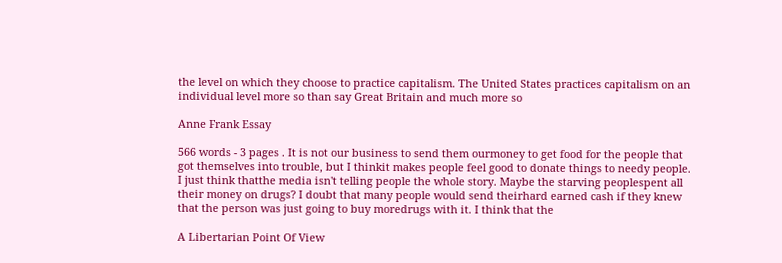the level on which they choose to practice capitalism. The United States practices capitalism on an individual level more so than say Great Britain and much more so

Anne Frank Essay

566 words - 3 pages . It is not our business to send them ourmoney to get food for the people that got themselves into trouble, but I thinkit makes people feel good to donate things to needy people. I just think thatthe media isn't telling people the whole story. Maybe the starving peoplespent all their money on drugs? I doubt that many people would send theirhard earned cash if they knew that the person was just going to buy moredrugs with it. I think that the

A Libertarian Point Of View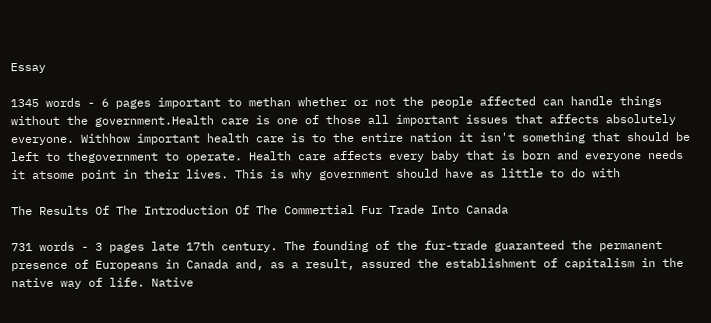Essay

1345 words - 6 pages important to methan whether or not the people affected can handle things without the government.Health care is one of those all important issues that affects absolutely everyone. Withhow important health care is to the entire nation it isn't something that should be left to thegovernment to operate. Health care affects every baby that is born and everyone needs it atsome point in their lives. This is why government should have as little to do with

The Results Of The Introduction Of The Commertial Fur Trade Into Canada

731 words - 3 pages late 17th century. The founding of the fur-trade guaranteed the permanent presence of Europeans in Canada and, as a result, assured the establishment of capitalism in the native way of life. Native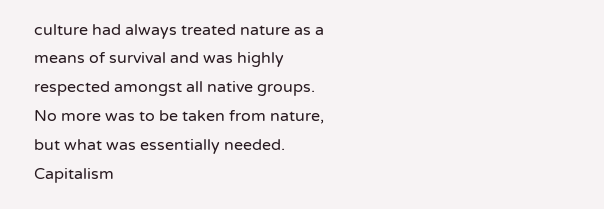culture had always treated nature as a means of survival and was highly respected amongst all native groups. No more was to be taken from nature, but what was essentially needed. Capitalism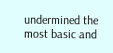undermined the most basic and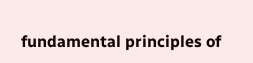fundamental principles of